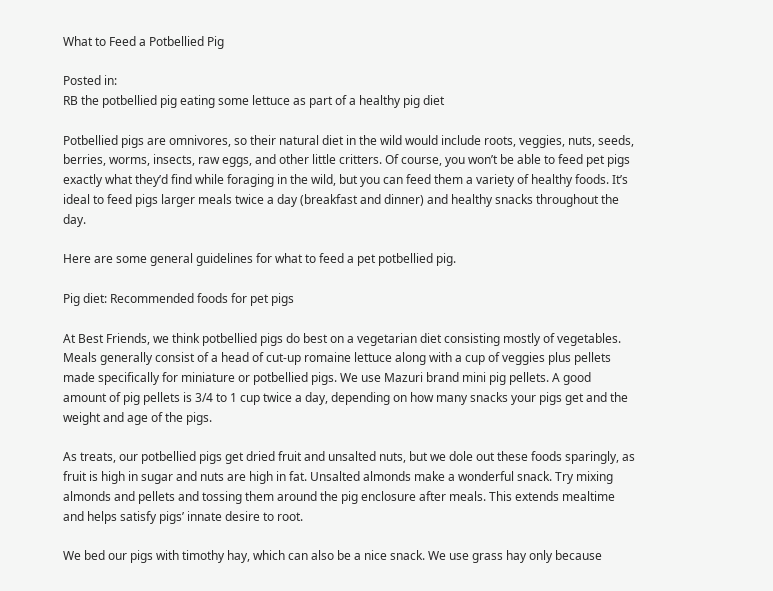What to Feed a Potbellied Pig

Posted in:
RB the potbellied pig eating some lettuce as part of a healthy pig diet

Potbellied pigs are omnivores, so their natural diet in the wild would include roots, veggies, nuts, seeds, berries, worms, insects, raw eggs, and other little critters. Of course, you won’t be able to feed pet pigs exactly what they’d find while foraging in the wild, but you can feed them a variety of healthy foods. It’s ideal to feed pigs larger meals twice a day (breakfast and dinner) and healthy snacks throughout the day.

Here are some general guidelines for what to feed a pet potbellied pig.

Pig diet: Recommended foods for pet pigs

At Best Friends, we think potbellied pigs do best on a vegetarian diet consisting mostly of vegetables. Meals generally consist of a head of cut-up romaine lettuce along with a cup of veggies plus pellets made specifically for miniature or potbellied pigs. We use Mazuri brand mini pig pellets. A good amount of pig pellets is 3/4 to 1 cup twice a day, depending on how many snacks your pigs get and the weight and age of the pigs.

As treats, our potbellied pigs get dried fruit and unsalted nuts, but we dole out these foods sparingly, as fruit is high in sugar and nuts are high in fat. Unsalted almonds make a wonderful snack. Try mixing almonds and pellets and tossing them around the pig enclosure after meals. This extends mealtime and helps satisfy pigs’ innate desire to root.

We bed our pigs with timothy hay, which can also be a nice snack. We use grass hay only because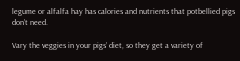legume or alfalfa hay has calories and nutrients that potbellied pigs don’t need.

Vary the veggies in your pigs’ diet, so they get a variety of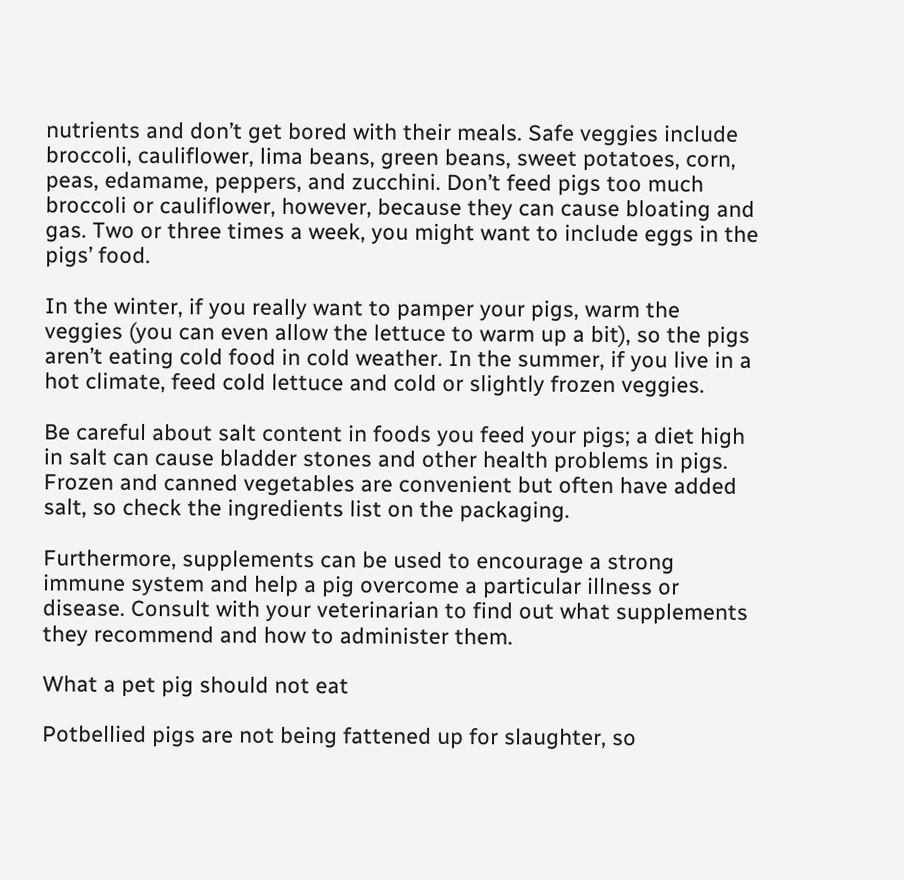nutrients and don’t get bored with their meals. Safe veggies include broccoli, cauliflower, lima beans, green beans, sweet potatoes, corn, peas, edamame, peppers, and zucchini. Don’t feed pigs too much broccoli or cauliflower, however, because they can cause bloating and gas. Two or three times a week, you might want to include eggs in the pigs’ food.

In the winter, if you really want to pamper your pigs, warm the veggies (you can even allow the lettuce to warm up a bit), so the pigs aren’t eating cold food in cold weather. In the summer, if you live in a hot climate, feed cold lettuce and cold or slightly frozen veggies.

Be careful about salt content in foods you feed your pigs; a diet high in salt can cause bladder stones and other health problems in pigs. Frozen and canned vegetables are convenient but often have added salt, so check the ingredients list on the packaging.

Furthermore, supplements can be used to encourage a strong immune system and help a pig overcome a particular illness or disease. Consult with your veterinarian to find out what supplements they recommend and how to administer them.

What a pet pig should not eat

Potbellied pigs are not being fattened up for slaughter, so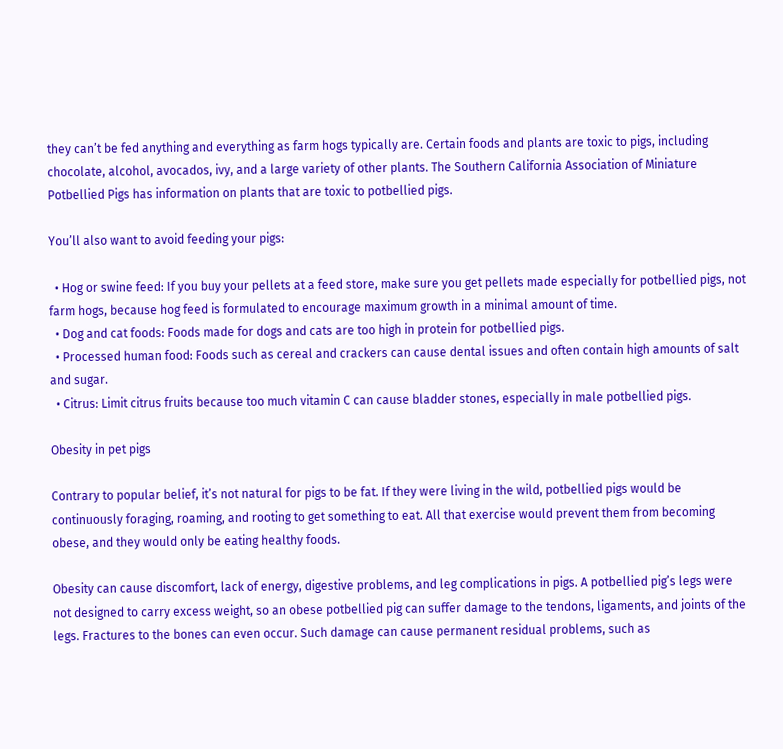they can’t be fed anything and everything as farm hogs typically are. Certain foods and plants are toxic to pigs, including chocolate, alcohol, avocados, ivy, and a large variety of other plants. The Southern California Association of Miniature Potbellied Pigs has information on plants that are toxic to potbellied pigs.

You’ll also want to avoid feeding your pigs:

  • Hog or swine feed: If you buy your pellets at a feed store, make sure you get pellets made especially for potbellied pigs, not farm hogs, because hog feed is formulated to encourage maximum growth in a minimal amount of time.
  • Dog and cat foods: Foods made for dogs and cats are too high in protein for potbellied pigs.
  • Processed human food: Foods such as cereal and crackers can cause dental issues and often contain high amounts of salt and sugar.
  • Citrus: Limit citrus fruits because too much vitamin C can cause bladder stones, especially in male potbellied pigs.

Obesity in pet pigs

Contrary to popular belief, it’s not natural for pigs to be fat. If they were living in the wild, potbellied pigs would be continuously foraging, roaming, and rooting to get something to eat. All that exercise would prevent them from becoming obese, and they would only be eating healthy foods.

Obesity can cause discomfort, lack of energy, digestive problems, and leg complications in pigs. A potbellied pig’s legs were not designed to carry excess weight, so an obese potbellied pig can suffer damage to the tendons, ligaments, and joints of the legs. Fractures to the bones can even occur. Such damage can cause permanent residual problems, such as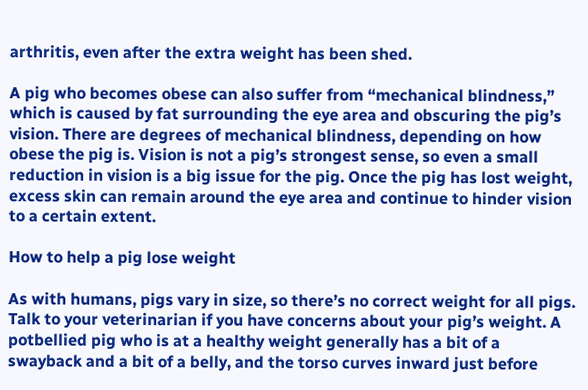arthritis, even after the extra weight has been shed.

A pig who becomes obese can also suffer from “mechanical blindness,” which is caused by fat surrounding the eye area and obscuring the pig’s vision. There are degrees of mechanical blindness, depending on how obese the pig is. Vision is not a pig’s strongest sense, so even a small reduction in vision is a big issue for the pig. Once the pig has lost weight, excess skin can remain around the eye area and continue to hinder vision to a certain extent.

How to help a pig lose weight

As with humans, pigs vary in size, so there’s no correct weight for all pigs. Talk to your veterinarian if you have concerns about your pig’s weight. A potbellied pig who is at a healthy weight generally has a bit of a swayback and a bit of a belly, and the torso curves inward just before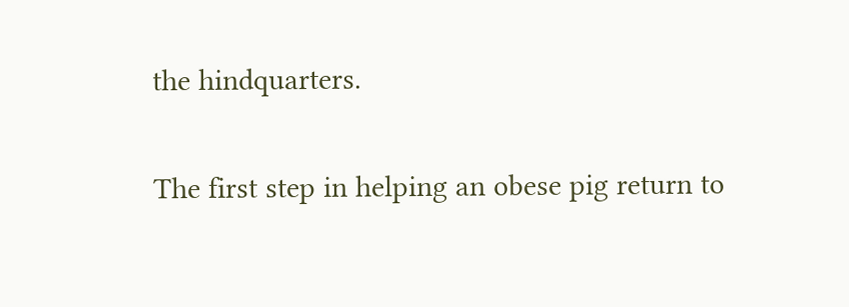the hindquarters.

The first step in helping an obese pig return to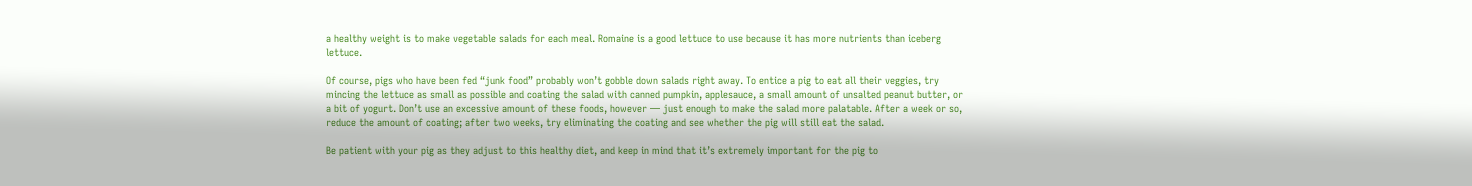a healthy weight is to make vegetable salads for each meal. Romaine is a good lettuce to use because it has more nutrients than iceberg lettuce.

Of course, pigs who have been fed “junk food” probably won’t gobble down salads right away. To entice a pig to eat all their veggies, try mincing the lettuce as small as possible and coating the salad with canned pumpkin, applesauce, a small amount of unsalted peanut butter, or a bit of yogurt. Don’t use an excessive amount of these foods, however — just enough to make the salad more palatable. After a week or so, reduce the amount of coating; after two weeks, try eliminating the coating and see whether the pig will still eat the salad.

Be patient with your pig as they adjust to this healthy diet, and keep in mind that it’s extremely important for the pig to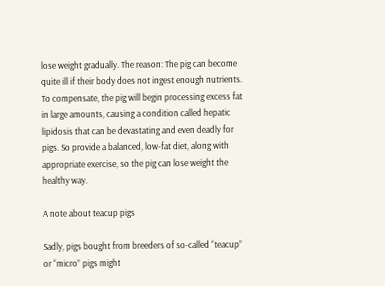lose weight gradually. The reason: The pig can become quite ill if their body does not ingest enough nutrients. To compensate, the pig will begin processing excess fat in large amounts, causing a condition called hepatic lipidosis that can be devastating and even deadly for pigs. So provide a balanced, low-fat diet, along with appropriate exercise, so the pig can lose weight the healthy way.

A note about teacup pigs

Sadly, pigs bought from breeders of so-called “teacup” or “micro” pigs might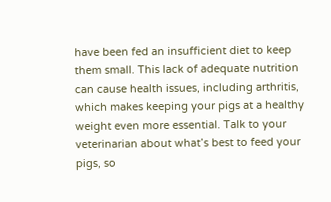have been fed an insufficient diet to keep them small. This lack of adequate nutrition can cause health issues, including arthritis, which makes keeping your pigs at a healthy weight even more essential. Talk to your veterinarian about what’s best to feed your pigs, so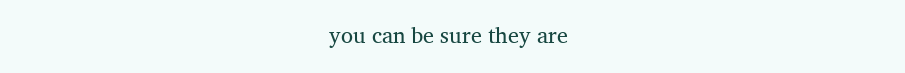you can be sure they are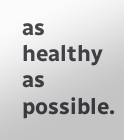as healthy as possible.